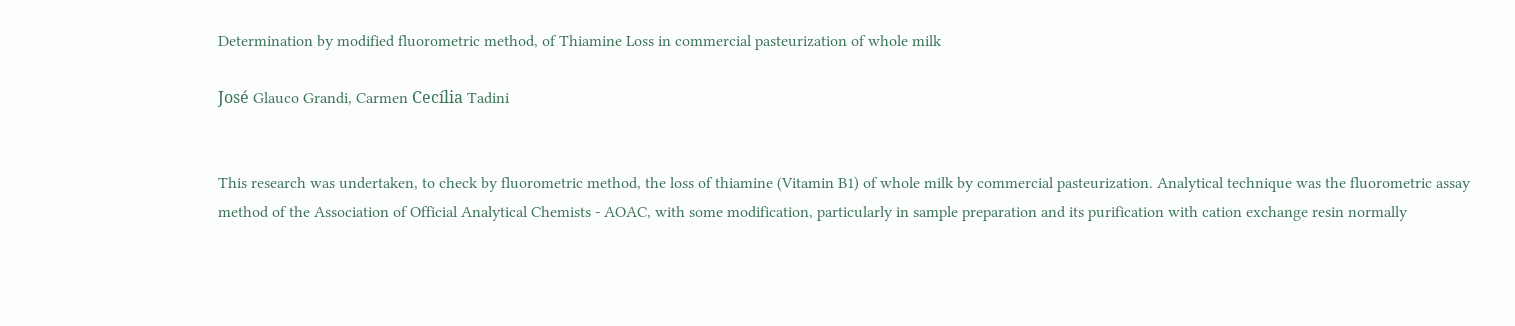Determination by modified fluorometric method, of Thiamine Loss in commercial pasteurization of whole milk

José Glauco Grandi, Carmen Cecília Tadini


This research was undertaken, to check by fluorometric method, the loss of thiamine (Vitamin B1) of whole milk by commercial pasteurization. Analytical technique was the fluorometric assay method of the Association of Official Analytical Chemists - AOAC, with some modification, particularly in sample preparation and its purification with cation exchange resin normally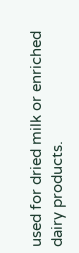used for dried milk or enriched dairy products.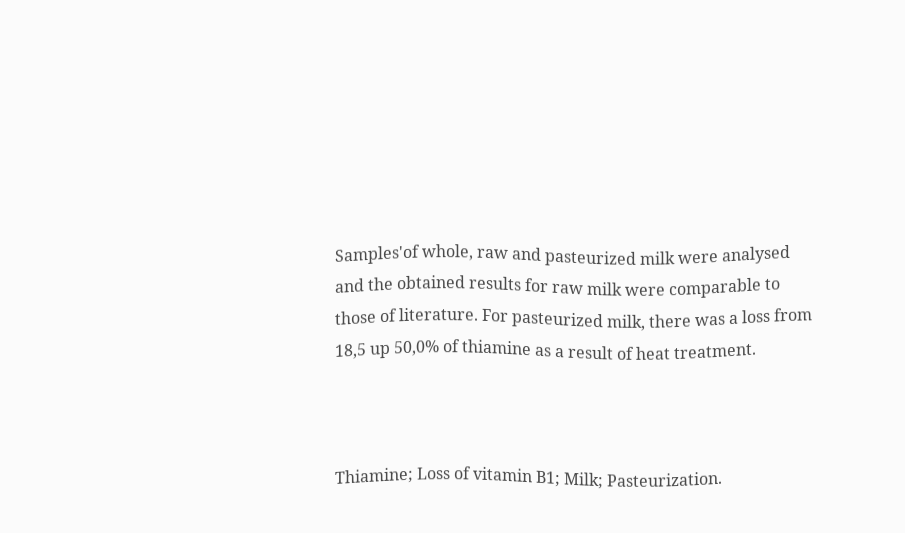Samples'of whole, raw and pasteurized milk were analysed and the obtained results for raw milk were comparable to those of literature. For pasteurized milk, there was a loss from 18,5 up 50,0% of thiamine as a result of heat treatment.



Thiamine; Loss of vitamin B1; Milk; Pasteurization.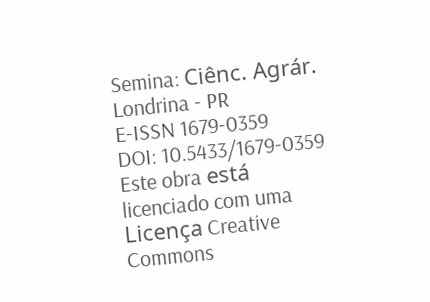Semina: Ciênc. Agrár.
Londrina - PR
E-ISSN 1679-0359
DOI: 10.5433/1679-0359
Este obra está licenciado com uma Licença Creative Commons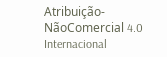Atribuição-NãoComercial 4.0 Internacional